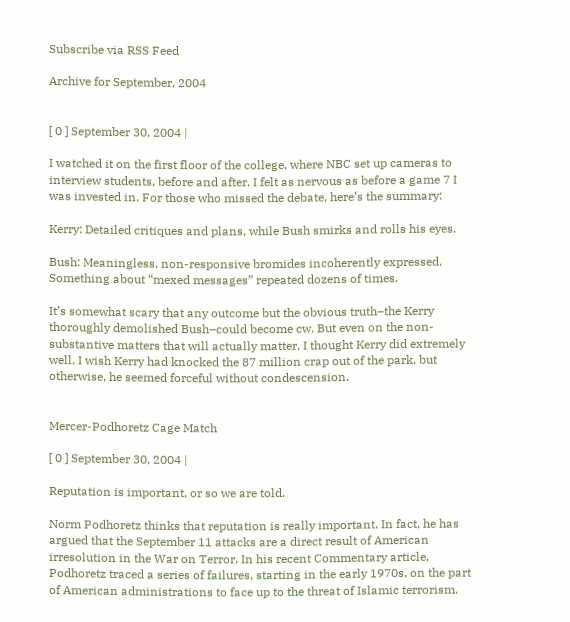Subscribe via RSS Feed

Archive for September, 2004


[ 0 ] September 30, 2004 |

I watched it on the first floor of the college, where NBC set up cameras to interview students, before and after. I felt as nervous as before a game 7 I was invested in. For those who missed the debate, here’s the summary:

Kerry: Detailed critiques and plans, while Bush smirks and rolls his eyes.

Bush: Meaningless, non-responsive bromides incoherently expressed. Something about “mexed messages” repeated dozens of times.

It’s somewhat scary that any outcome but the obvious truth–the Kerry thoroughly demolished Bush–could become cw. But even on the non-substantive matters that will actually matter, I thought Kerry did extremely well. I wish Kerry had knocked the 87 million crap out of the park, but otherwise, he seemed forceful without condescension.


Mercer-Podhoretz Cage Match

[ 0 ] September 30, 2004 |

Reputation is important, or so we are told.

Norm Podhoretz thinks that reputation is really important. In fact, he has argued that the September 11 attacks are a direct result of American irresolution in the War on Terror. In his recent Commentary article, Podhoretz traced a series of failures, starting in the early 1970s, on the part of American administrations to face up to the threat of Islamic terrorism.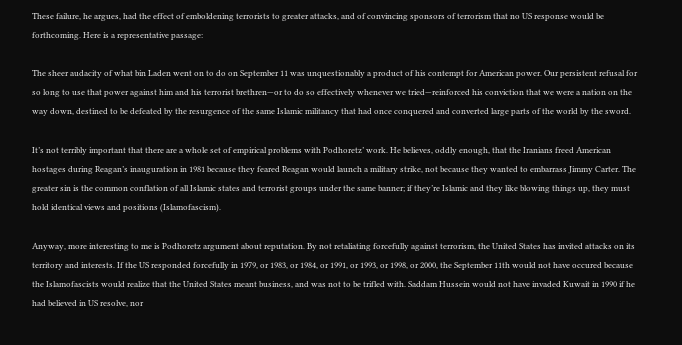These failure, he argues, had the effect of emboldening terrorists to greater attacks, and of convincing sponsors of terrorism that no US response would be forthcoming. Here is a representative passage:

The sheer audacity of what bin Laden went on to do on September 11 was unquestionably a product of his contempt for American power. Our persistent refusal for so long to use that power against him and his terrorist brethren—or to do so effectively whenever we tried—reinforced his conviction that we were a nation on the way down, destined to be defeated by the resurgence of the same Islamic militancy that had once conquered and converted large parts of the world by the sword.

It’s not terribly important that there are a whole set of empirical problems with Podhoretz’ work. He believes, oddly enough, that the Iranians freed American hostages during Reagan’s inauguration in 1981 because they feared Reagan would launch a military strike, not because they wanted to embarrass Jimmy Carter. The greater sin is the common conflation of all Islamic states and terrorist groups under the same banner; if they’re Islamic and they like blowing things up, they must hold identical views and positions (Islamofascism).

Anyway, more interesting to me is Podhoretz argument about reputation. By not retaliating forcefully against terrorism, the United States has invited attacks on its territory and interests. If the US responded forcefully in 1979, or 1983, or 1984, or 1991, or 1993, or 1998, or 2000, the September 11th would not have occured because the Islamofascists would realize that the United States meant business, and was not to be trifled with. Saddam Hussein would not have invaded Kuwait in 1990 if he had believed in US resolve, nor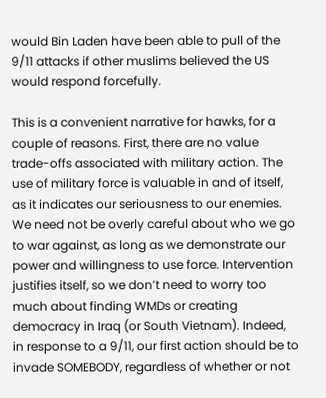would Bin Laden have been able to pull of the 9/11 attacks if other muslims believed the US would respond forcefully.

This is a convenient narrative for hawks, for a couple of reasons. First, there are no value trade-offs associated with military action. The use of military force is valuable in and of itself, as it indicates our seriousness to our enemies. We need not be overly careful about who we go to war against, as long as we demonstrate our power and willingness to use force. Intervention justifies itself, so we don’t need to worry too much about finding WMDs or creating democracy in Iraq (or South Vietnam). Indeed, in response to a 9/11, our first action should be to invade SOMEBODY, regardless of whether or not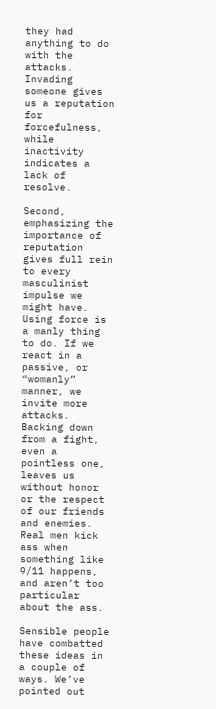they had anything to do with the attacks. Invading someone gives us a reputation for forcefulness, while inactivity indicates a lack of resolve.

Second, emphasizing the importance of reputation gives full rein to every masculinist impulse we might have. Using force is a manly thing to do. If we react in a passive, or “womanly” manner, we invite more attacks. Backing down from a fight, even a pointless one, leaves us without honor or the respect of our friends and enemies. Real men kick ass when something like 9/11 happens, and aren’t too particular about the ass.

Sensible people have combatted these ideas in a couple of ways. We’ve pointed out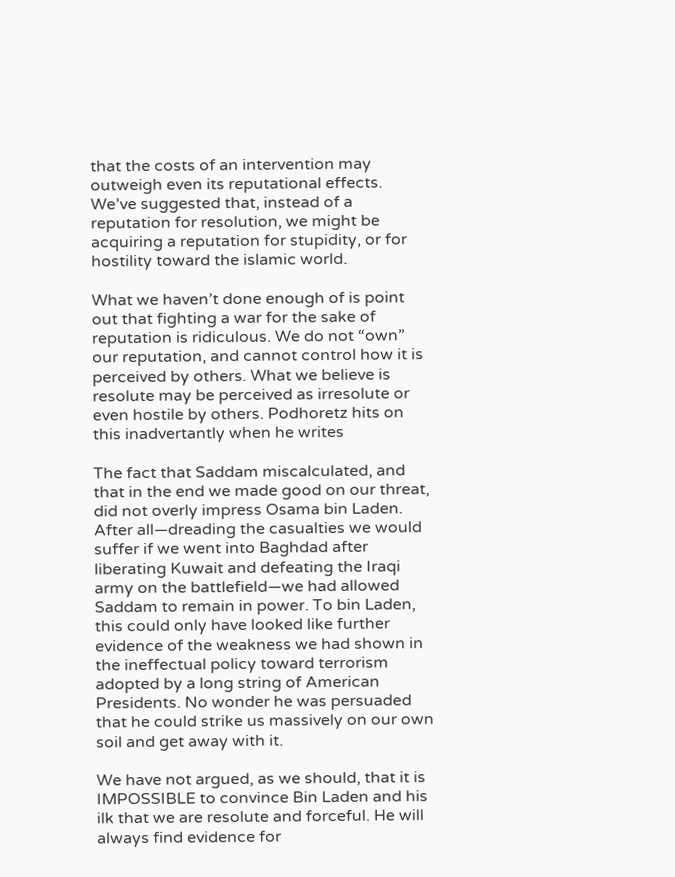that the costs of an intervention may outweigh even its reputational effects. We’ve suggested that, instead of a reputation for resolution, we might be acquiring a reputation for stupidity, or for hostility toward the islamic world.

What we haven’t done enough of is point out that fighting a war for the sake of reputation is ridiculous. We do not “own” our reputation, and cannot control how it is perceived by others. What we believe is resolute may be perceived as irresolute or even hostile by others. Podhoretz hits on this inadvertantly when he writes

The fact that Saddam miscalculated, and that in the end we made good on our threat, did not overly impress Osama bin Laden. After all—dreading the casualties we would suffer if we went into Baghdad after liberating Kuwait and defeating the Iraqi army on the battlefield—we had allowed Saddam to remain in power. To bin Laden, this could only have looked like further evidence of the weakness we had shown in the ineffectual policy toward terrorism adopted by a long string of American Presidents. No wonder he was persuaded that he could strike us massively on our own soil and get away with it.

We have not argued, as we should, that it is IMPOSSIBLE to convince Bin Laden and his ilk that we are resolute and forceful. He will always find evidence for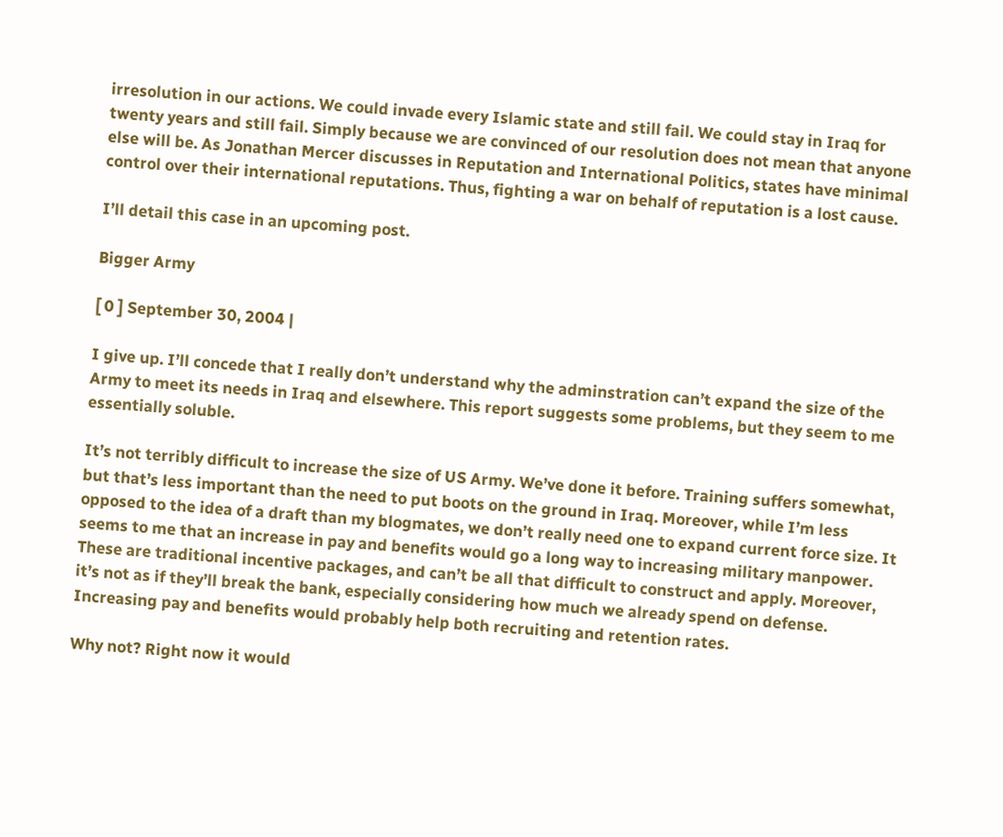irresolution in our actions. We could invade every Islamic state and still fail. We could stay in Iraq for twenty years and still fail. Simply because we are convinced of our resolution does not mean that anyone else will be. As Jonathan Mercer discusses in Reputation and International Politics, states have minimal control over their international reputations. Thus, fighting a war on behalf of reputation is a lost cause.

I’ll detail this case in an upcoming post.

Bigger Army

[ 0 ] September 30, 2004 |

I give up. I’ll concede that I really don’t understand why the adminstration can’t expand the size of the Army to meet its needs in Iraq and elsewhere. This report suggests some problems, but they seem to me essentially soluble.

It’s not terribly difficult to increase the size of US Army. We’ve done it before. Training suffers somewhat, but that’s less important than the need to put boots on the ground in Iraq. Moreover, while I’m less opposed to the idea of a draft than my blogmates, we don’t really need one to expand current force size. It seems to me that an increase in pay and benefits would go a long way to increasing military manpower. These are traditional incentive packages, and can’t be all that difficult to construct and apply. Moreover, it’s not as if they’ll break the bank, especially considering how much we already spend on defense. Increasing pay and benefits would probably help both recruiting and retention rates.

Why not? Right now it would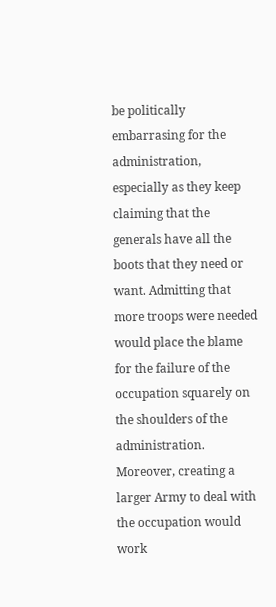be politically embarrasing for the administration, especially as they keep claiming that the generals have all the boots that they need or want. Admitting that more troops were needed would place the blame for the failure of the occupation squarely on the shoulders of the administration. Moreover, creating a larger Army to deal with the occupation would work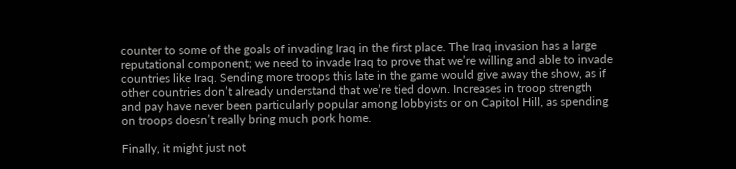counter to some of the goals of invading Iraq in the first place. The Iraq invasion has a large reputational component; we need to invade Iraq to prove that we’re willing and able to invade countries like Iraq. Sending more troops this late in the game would give away the show, as if other countries don’t already understand that we’re tied down. Increases in troop strength and pay have never been particularly popular among lobbyists or on Capitol Hill, as spending on troops doesn’t really bring much pork home.

Finally, it might just not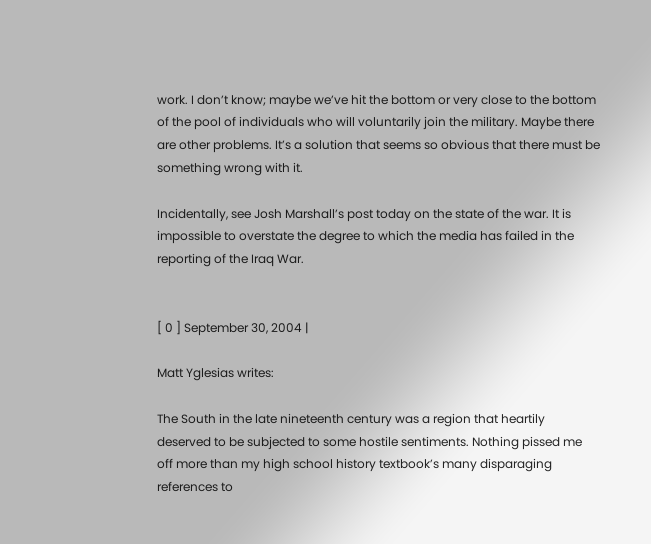work. I don’t know; maybe we’ve hit the bottom or very close to the bottom of the pool of individuals who will voluntarily join the military. Maybe there are other problems. It’s a solution that seems so obvious that there must be something wrong with it.

Incidentally, see Josh Marshall’s post today on the state of the war. It is impossible to overstate the degree to which the media has failed in the reporting of the Iraq War.


[ 0 ] September 30, 2004 |

Matt Yglesias writes:

The South in the late nineteenth century was a region that heartily deserved to be subjected to some hostile sentiments. Nothing pissed me off more than my high school history textbook’s many disparaging references to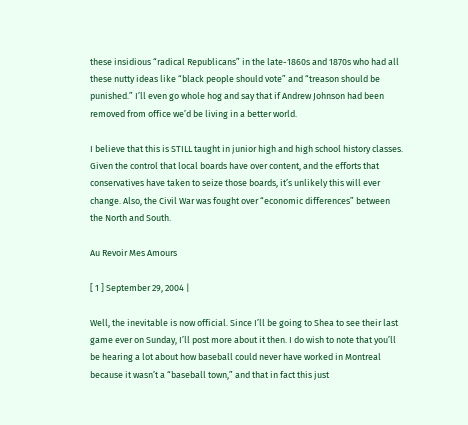these insidious “radical Republicans” in the late-1860s and 1870s who had all these nutty ideas like “black people should vote” and “treason should be punished.” I’ll even go whole hog and say that if Andrew Johnson had been removed from office we’d be living in a better world.

I believe that this is STILL taught in junior high and high school history classes. Given the control that local boards have over content, and the efforts that conservatives have taken to seize those boards, it’s unlikely this will ever change. Also, the Civil War was fought over “economic differences” between the North and South.

Au Revoir Mes Amours

[ 1 ] September 29, 2004 |

Well, the inevitable is now official. Since I’ll be going to Shea to see their last game ever on Sunday, I’ll post more about it then. I do wish to note that you’ll be hearing a lot about how baseball could never have worked in Montreal because it wasn’t a “baseball town,” and that in fact this just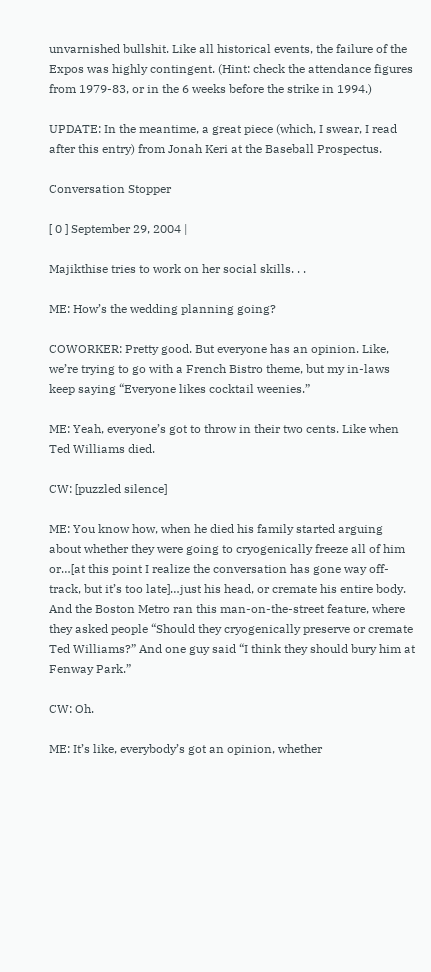unvarnished bullshit. Like all historical events, the failure of the Expos was highly contingent. (Hint: check the attendance figures from 1979-83, or in the 6 weeks before the strike in 1994.)

UPDATE: In the meantime, a great piece (which, I swear, I read after this entry) from Jonah Keri at the Baseball Prospectus.

Conversation Stopper

[ 0 ] September 29, 2004 |

Majikthise tries to work on her social skills. . .

ME: How’s the wedding planning going?

COWORKER: Pretty good. But everyone has an opinion. Like, we’re trying to go with a French Bistro theme, but my in-laws keep saying “Everyone likes cocktail weenies.”

ME: Yeah, everyone’s got to throw in their two cents. Like when Ted Williams died.

CW: [puzzled silence]

ME: You know how, when he died his family started arguing about whether they were going to cryogenically freeze all of him or…[at this point I realize the conversation has gone way off-track, but it’s too late]…just his head, or cremate his entire body. And the Boston Metro ran this man-on-the-street feature, where they asked people “Should they cryogenically preserve or cremate Ted Williams?” And one guy said “I think they should bury him at Fenway Park.”

CW: Oh.

ME: It’s like, everybody’s got an opinion, whether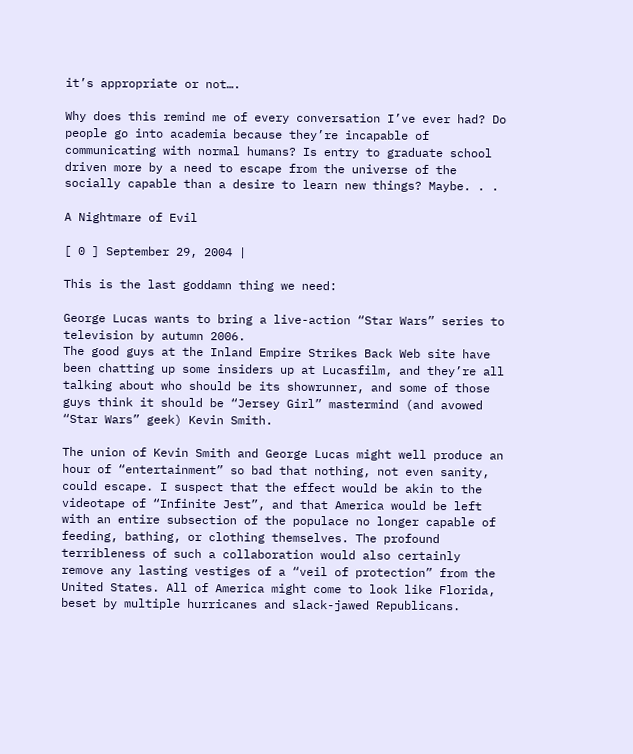it’s appropriate or not….

Why does this remind me of every conversation I’ve ever had? Do people go into academia because they’re incapable of communicating with normal humans? Is entry to graduate school driven more by a need to escape from the universe of the socially capable than a desire to learn new things? Maybe. . .

A Nightmare of Evil

[ 0 ] September 29, 2004 |

This is the last goddamn thing we need:

George Lucas wants to bring a live-action “Star Wars” series to television by autumn 2006.
The good guys at the Inland Empire Strikes Back Web site have been chatting up some insiders up at Lucasfilm, and they’re all talking about who should be its showrunner, and some of those guys think it should be “Jersey Girl” mastermind (and avowed “Star Wars” geek) Kevin Smith.

The union of Kevin Smith and George Lucas might well produce an hour of “entertainment” so bad that nothing, not even sanity, could escape. I suspect that the effect would be akin to the videotape of “Infinite Jest”, and that America would be left with an entire subsection of the populace no longer capable of feeding, bathing, or clothing themselves. The profound terribleness of such a collaboration would also certainly remove any lasting vestiges of a “veil of protection” from the United States. All of America might come to look like Florida, beset by multiple hurricanes and slack-jawed Republicans.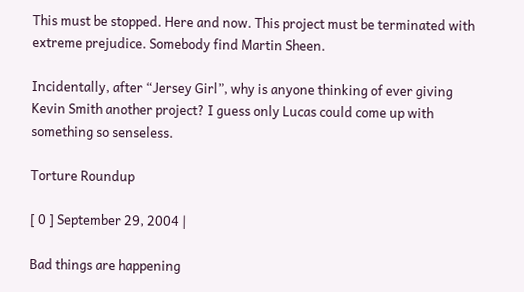This must be stopped. Here and now. This project must be terminated with extreme prejudice. Somebody find Martin Sheen.

Incidentally, after “Jersey Girl”, why is anyone thinking of ever giving Kevin Smith another project? I guess only Lucas could come up with something so senseless.

Torture Roundup

[ 0 ] September 29, 2004 |

Bad things are happening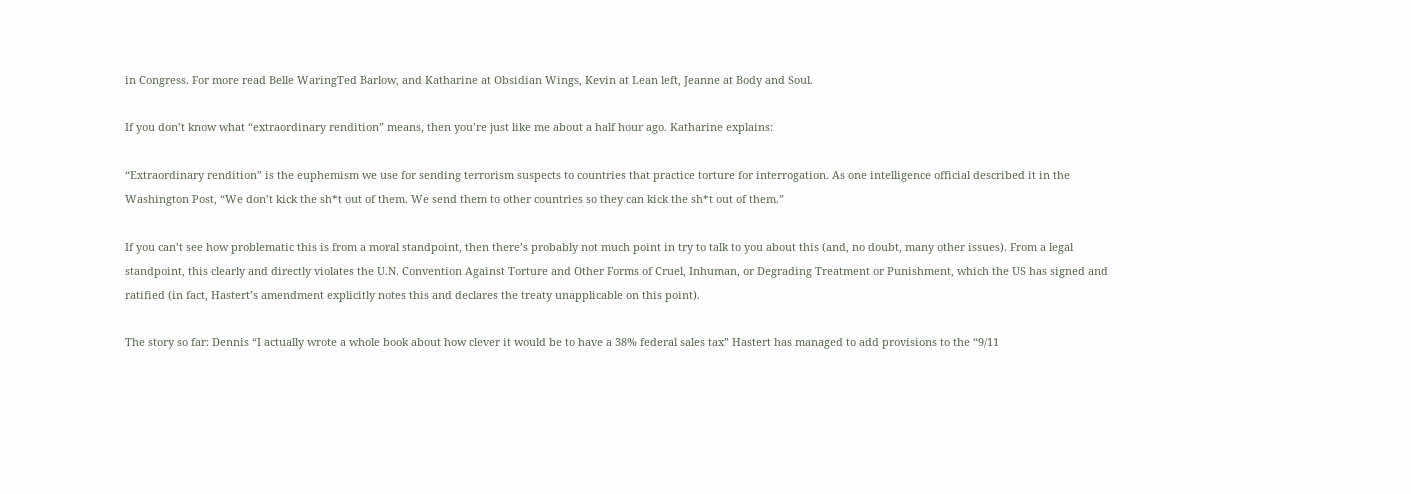in Congress. For more read Belle WaringTed Barlow, and Katharine at Obsidian Wings, Kevin at Lean left, Jeanne at Body and Soul.

If you don’t know what “extraordinary rendition” means, then you’re just like me about a half hour ago. Katharine explains:

“Extraordinary rendition” is the euphemism we use for sending terrorism suspects to countries that practice torture for interrogation. As one intelligence official described it in the Washington Post, “We don’t kick the sh*t out of them. We send them to other countries so they can kick the sh*t out of them.”

If you can’t see how problematic this is from a moral standpoint, then there’s probably not much point in try to talk to you about this (and, no doubt, many other issues). From a legal standpoint, this clearly and directly violates the U.N. Convention Against Torture and Other Forms of Cruel, Inhuman, or Degrading Treatment or Punishment, which the US has signed and ratified (in fact, Hastert’s amendment explicitly notes this and declares the treaty unapplicable on this point).

The story so far: Dennis “I actually wrote a whole book about how clever it would be to have a 38% federal sales tax” Hastert has managed to add provisions to the “9/11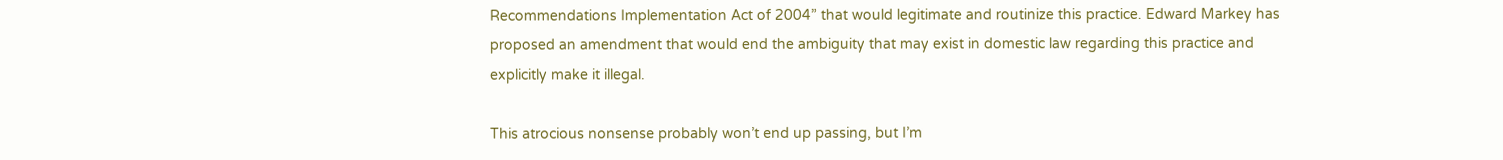Recommendations Implementation Act of 2004” that would legitimate and routinize this practice. Edward Markey has proposed an amendment that would end the ambiguity that may exist in domestic law regarding this practice and explicitly make it illegal.

This atrocious nonsense probably won’t end up passing, but I’m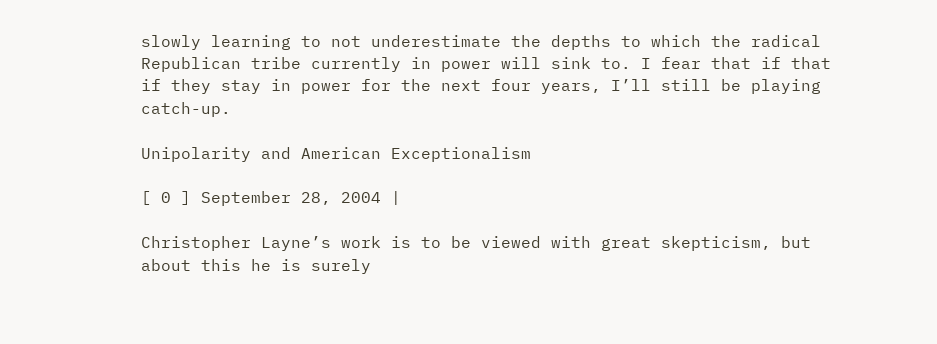slowly learning to not underestimate the depths to which the radical Republican tribe currently in power will sink to. I fear that if that if they stay in power for the next four years, I’ll still be playing catch-up.

Unipolarity and American Exceptionalism

[ 0 ] September 28, 2004 |

Christopher Layne’s work is to be viewed with great skepticism, but about this he is surely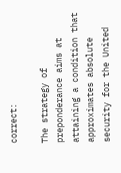correct:

The strategy of preponderance aims at attaining a condition that approximates absolute security for the United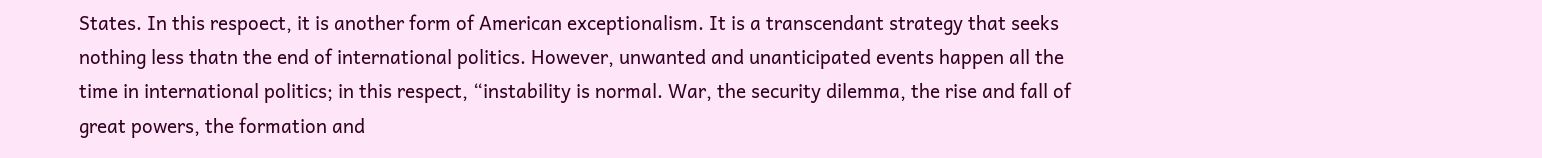States. In this respoect, it is another form of American exceptionalism. It is a transcendant strategy that seeks nothing less thatn the end of international politics. However, unwanted and unanticipated events happen all the time in international politics; in this respect, “instability is normal. War, the security dilemma, the rise and fall of great powers, the formation and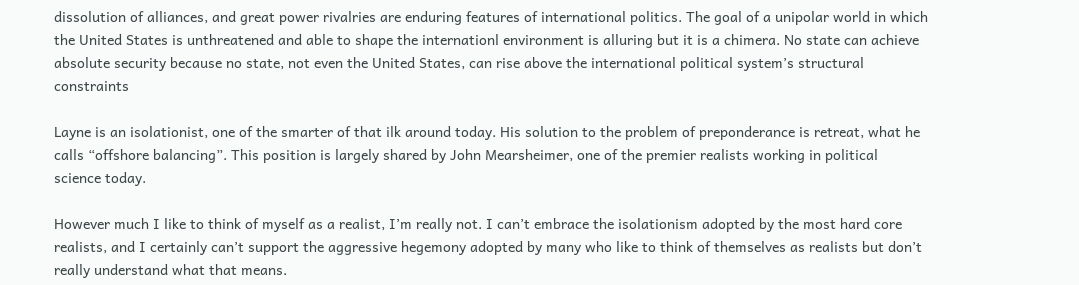dissolution of alliances, and great power rivalries are enduring features of international politics. The goal of a unipolar world in which the United States is unthreatened and able to shape the internationl environment is alluring but it is a chimera. No state can achieve absolute security because no state, not even the United States, can rise above the international political system’s structural constraints

Layne is an isolationist, one of the smarter of that ilk around today. His solution to the problem of preponderance is retreat, what he calls “offshore balancing”. This position is largely shared by John Mearsheimer, one of the premier realists working in political science today.

However much I like to think of myself as a realist, I’m really not. I can’t embrace the isolationism adopted by the most hard core realists, and I certainly can’t support the aggressive hegemony adopted by many who like to think of themselves as realists but don’t really understand what that means.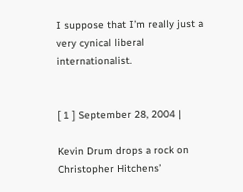I suppose that I’m really just a very cynical liberal internationalist.


[ 1 ] September 28, 2004 |

Kevin Drum drops a rock on Christopher Hitchens’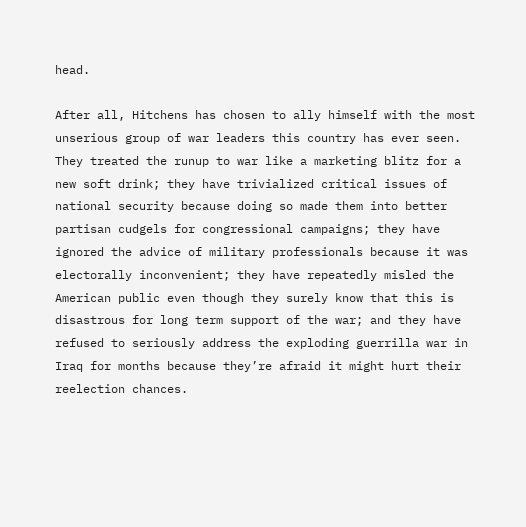head.

After all, Hitchens has chosen to ally himself with the most unserious group of war leaders this country has ever seen. They treated the runup to war like a marketing blitz for a new soft drink; they have trivialized critical issues of national security because doing so made them into better partisan cudgels for congressional campaigns; they have ignored the advice of military professionals because it was electorally inconvenient; they have repeatedly misled the American public even though they surely know that this is disastrous for long term support of the war; and they have refused to seriously address the exploding guerrilla war in Iraq for months because they’re afraid it might hurt their reelection chances.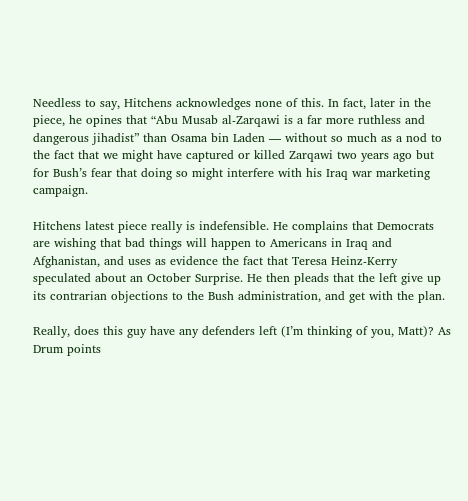Needless to say, Hitchens acknowledges none of this. In fact, later in the piece, he opines that “Abu Musab al-Zarqawi is a far more ruthless and dangerous jihadist” than Osama bin Laden — without so much as a nod to the fact that we might have captured or killed Zarqawi two years ago but for Bush’s fear that doing so might interfere with his Iraq war marketing campaign.

Hitchens latest piece really is indefensible. He complains that Democrats are wishing that bad things will happen to Americans in Iraq and Afghanistan, and uses as evidence the fact that Teresa Heinz-Kerry speculated about an October Surprise. He then pleads that the left give up its contrarian objections to the Bush administration, and get with the plan.

Really, does this guy have any defenders left (I’m thinking of you, Matt)? As Drum points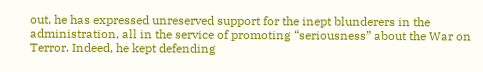out, he has expressed unreserved support for the inept blunderers in the administration, all in the service of promoting “seriousness” about the War on Terror. Indeed, he kept defending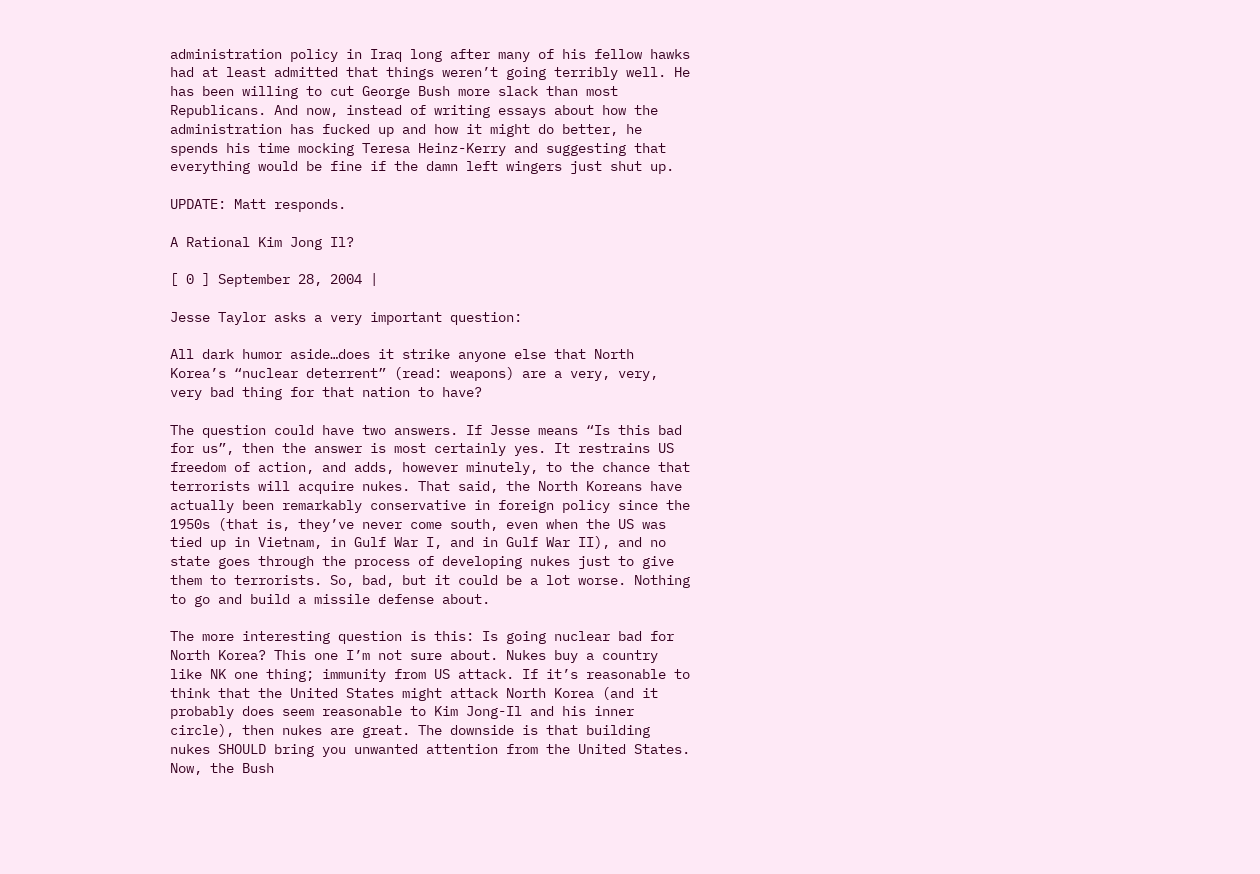administration policy in Iraq long after many of his fellow hawks had at least admitted that things weren’t going terribly well. He has been willing to cut George Bush more slack than most Republicans. And now, instead of writing essays about how the administration has fucked up and how it might do better, he spends his time mocking Teresa Heinz-Kerry and suggesting that everything would be fine if the damn left wingers just shut up.

UPDATE: Matt responds.

A Rational Kim Jong Il?

[ 0 ] September 28, 2004 |

Jesse Taylor asks a very important question:

All dark humor aside…does it strike anyone else that North Korea’s “nuclear deterrent” (read: weapons) are a very, very, very bad thing for that nation to have?

The question could have two answers. If Jesse means “Is this bad for us”, then the answer is most certainly yes. It restrains US freedom of action, and adds, however minutely, to the chance that terrorists will acquire nukes. That said, the North Koreans have actually been remarkably conservative in foreign policy since the 1950s (that is, they’ve never come south, even when the US was tied up in Vietnam, in Gulf War I, and in Gulf War II), and no state goes through the process of developing nukes just to give them to terrorists. So, bad, but it could be a lot worse. Nothing to go and build a missile defense about.

The more interesting question is this: Is going nuclear bad for North Korea? This one I’m not sure about. Nukes buy a country like NK one thing; immunity from US attack. If it’s reasonable to think that the United States might attack North Korea (and it probably does seem reasonable to Kim Jong-Il and his inner circle), then nukes are great. The downside is that building nukes SHOULD bring you unwanted attention from the United States. Now, the Bush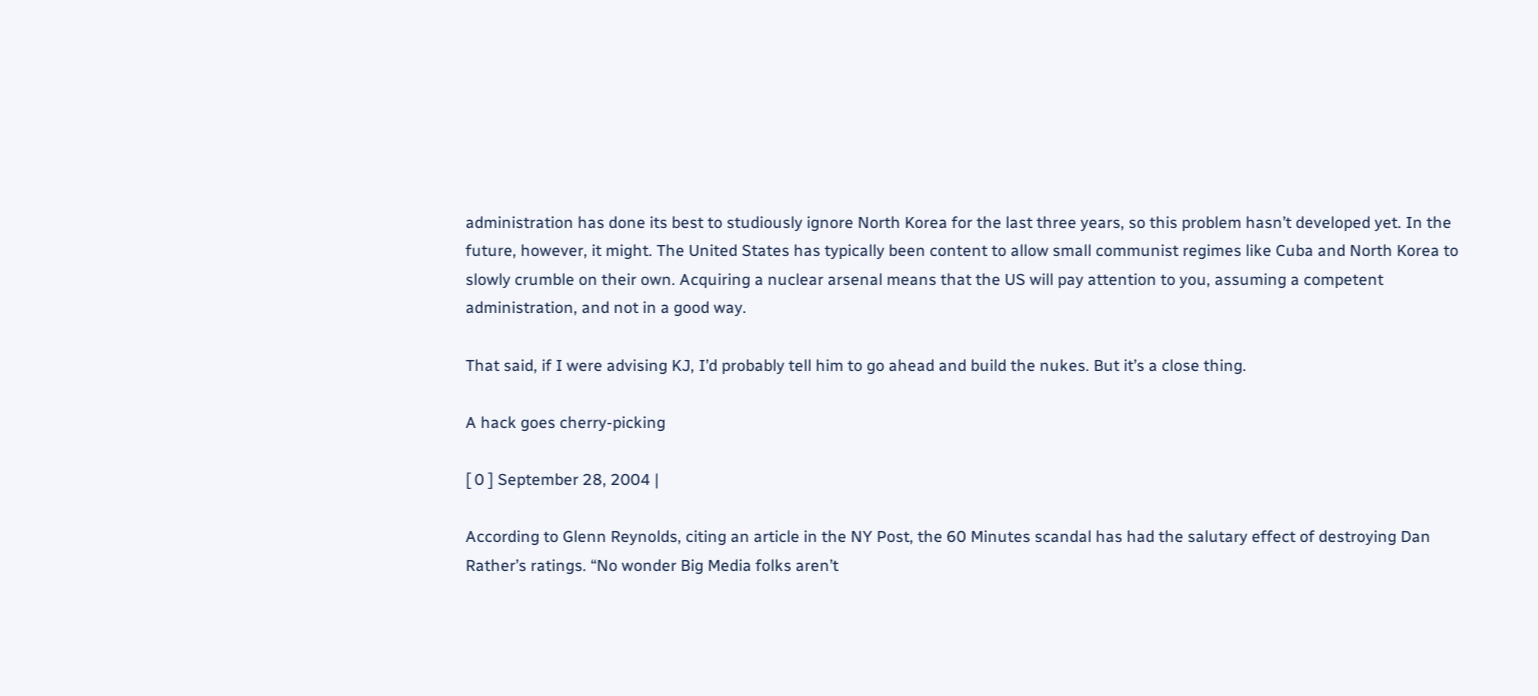administration has done its best to studiously ignore North Korea for the last three years, so this problem hasn’t developed yet. In the future, however, it might. The United States has typically been content to allow small communist regimes like Cuba and North Korea to slowly crumble on their own. Acquiring a nuclear arsenal means that the US will pay attention to you, assuming a competent administration, and not in a good way.

That said, if I were advising KJ, I’d probably tell him to go ahead and build the nukes. But it’s a close thing.

A hack goes cherry-picking

[ 0 ] September 28, 2004 |

According to Glenn Reynolds, citing an article in the NY Post, the 60 Minutes scandal has had the salutary effect of destroying Dan Rather’s ratings. “No wonder Big Media folks aren’t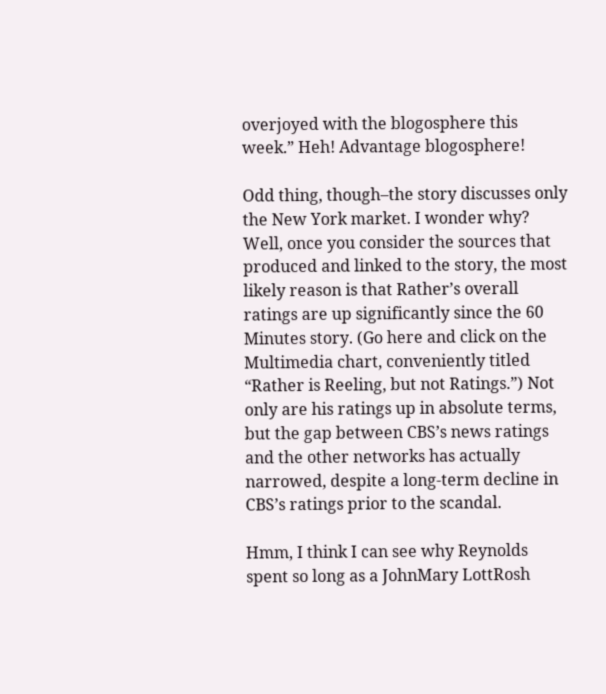overjoyed with the blogosphere this week.” Heh! Advantage blogosphere!

Odd thing, though–the story discusses only the New York market. I wonder why? Well, once you consider the sources that produced and linked to the story, the most likely reason is that Rather’s overall ratings are up significantly since the 60 Minutes story. (Go here and click on the Multimedia chart, conveniently titled “Rather is Reeling, but not Ratings.”) Not only are his ratings up in absolute terms, but the gap between CBS’s news ratings and the other networks has actually narrowed, despite a long-term decline in CBS’s ratings prior to the scandal.

Hmm, I think I can see why Reynolds spent so long as a JohnMary LottRosh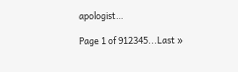apologist…

Page 1 of 912345...Last »